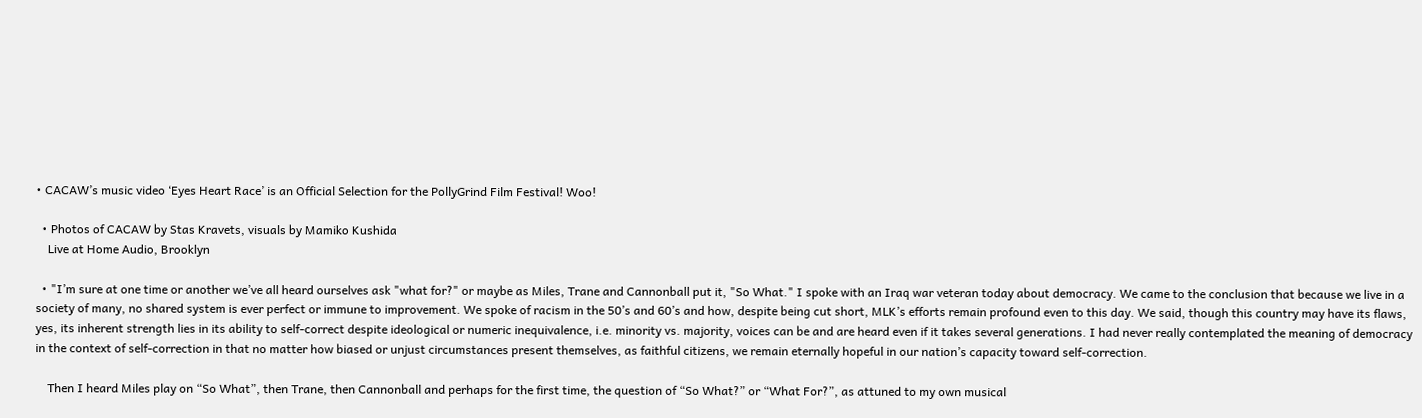• CACAW’s music video ‘Eyes Heart Race’ is an Official Selection for the PollyGrind Film Festival! Woo!

  • Photos of CACAW by Stas Kravets, visuals by Mamiko Kushida
    Live at Home Audio, Brooklyn

  • "I’m sure at one time or another we’ve all heard ourselves ask "what for?" or maybe as Miles, Trane and Cannonball put it, "So What." I spoke with an Iraq war veteran today about democracy. We came to the conclusion that because we live in a society of many, no shared system is ever perfect or immune to improvement. We spoke of racism in the 50’s and 60’s and how, despite being cut short, MLK’s efforts remain profound even to this day. We said, though this country may have its flaws, yes, its inherent strength lies in its ability to self-correct despite ideological or numeric inequivalence, i.e. minority vs. majority, voices can be and are heard even if it takes several generations. I had never really contemplated the meaning of democracy in the context of self-correction in that no matter how biased or unjust circumstances present themselves, as faithful citizens, we remain eternally hopeful in our nation’s capacity toward self-correction.

    Then I heard Miles play on “So What”, then Trane, then Cannonball and perhaps for the first time, the question of “So What?” or “What For?”, as attuned to my own musical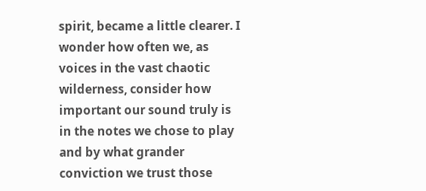spirit, became a little clearer. I wonder how often we, as voices in the vast chaotic wilderness, consider how important our sound truly is in the notes we chose to play and by what grander conviction we trust those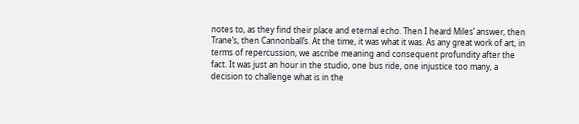notes to, as they find their place and eternal echo. Then I heard Miles’ answer, then Trane’s, then Cannonball’s. At the time, it was what it was. As any great work of art, in terms of repercussion, we ascribe meaning and consequent profundity after the fact. It was just an hour in the studio, one bus ride, one injustice too many, a decision to challenge what is in the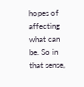hopes of affecting what can be. So in that sense,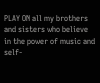PLAY ON all my brothers and sisters who believe in the power of music and self-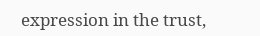expression in the trust,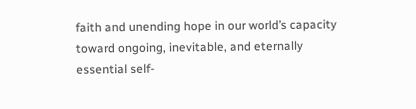faith and unending hope in our world’s capacity toward ongoing, inevitable, and eternally essential self-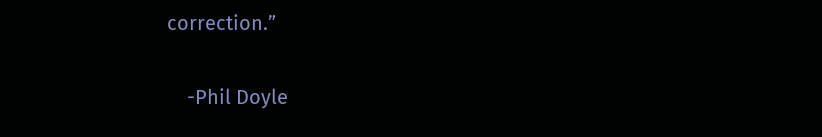correction.”

    -Phil Doyle